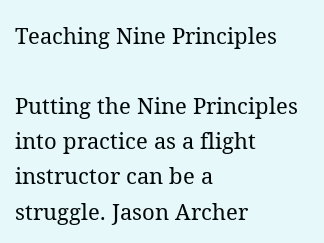Teaching Nine Principles

Putting the Nine Principles into practice as a flight instructor can be a struggle. Jason Archer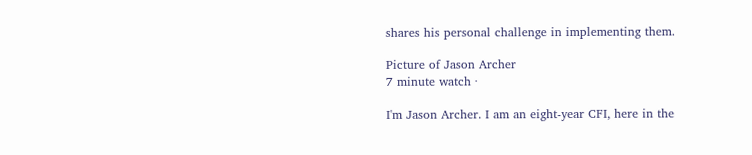shares his personal challenge in implementing them.

Picture of Jason Archer
7 minute watch ·

I'm Jason Archer. I am an eight-year CFI, here in the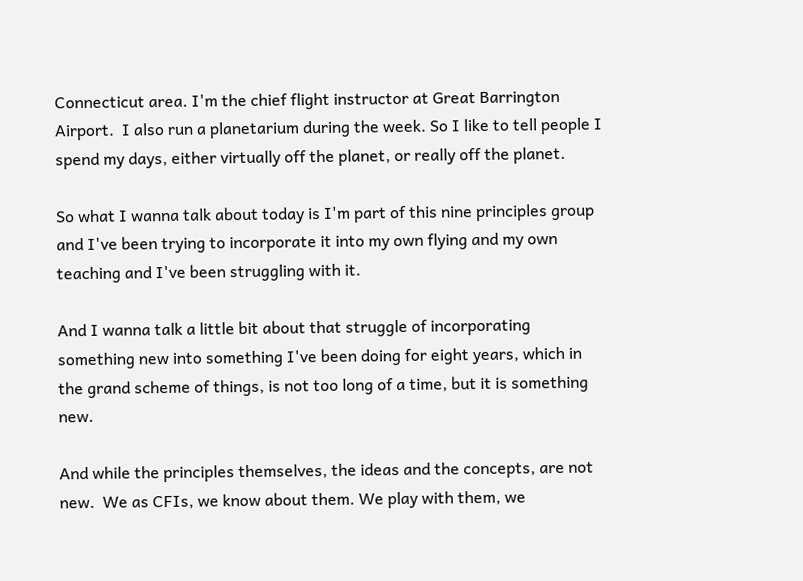Connecticut area. I'm the chief flight instructor at Great Barrington Airport.  I also run a planetarium during the week. So I like to tell people I spend my days, either virtually off the planet, or really off the planet.

So what I wanna talk about today is I'm part of this nine principles group and I've been trying to incorporate it into my own flying and my own teaching and I've been struggling with it.

And I wanna talk a little bit about that struggle of incorporating something new into something I've been doing for eight years, which in the grand scheme of things, is not too long of a time, but it is something new.

And while the principles themselves, the ideas and the concepts, are not new.  We as CFIs, we know about them. We play with them, we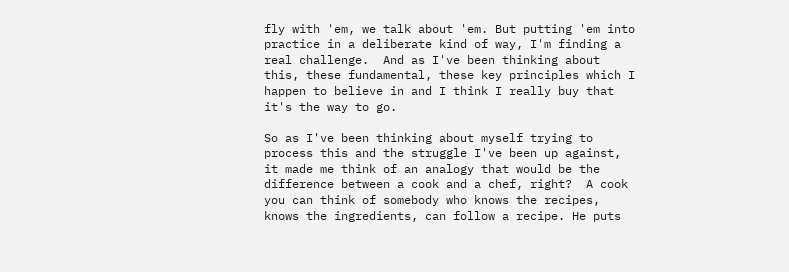fly with 'em, we talk about 'em. But putting 'em into practice in a deliberate kind of way, I'm finding a real challenge.  And as I've been thinking about this, these fundamental, these key principles which I happen to believe in and I think I really buy that it's the way to go.

So as I've been thinking about myself trying to process this and the struggle I've been up against, it made me think of an analogy that would be the difference between a cook and a chef, right?  A cook you can think of somebody who knows the recipes, knows the ingredients, can follow a recipe. He puts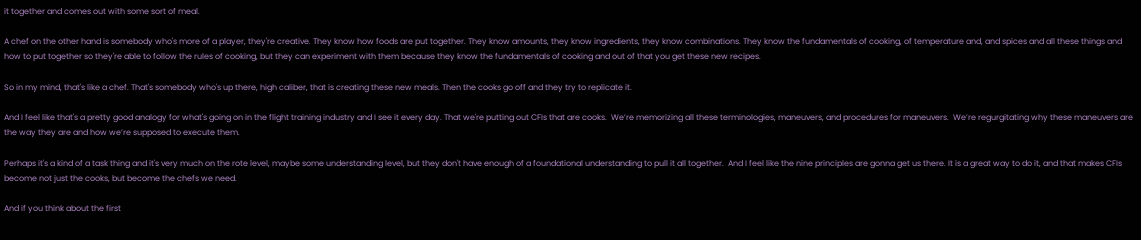it together and comes out with some sort of meal.

A chef on the other hand is somebody who's more of a player, they're creative. They know how foods are put together. They know amounts, they know ingredients, they know combinations. They know the fundamentals of cooking, of temperature and, and spices and all these things and how to put together so they're able to follow the rules of cooking, but they can experiment with them because they know the fundamentals of cooking and out of that you get these new recipes.

So in my mind, that's like a chef. That's somebody who's up there, high caliber, that is creating these new meals. Then the cooks go off and they try to replicate it.

And I feel like that's a pretty good analogy for what's going on in the flight training industry and I see it every day. That we're putting out CFIs that are cooks.  We’re memorizing all these terminologies, maneuvers, and procedures for maneuvers.  We’re regurgitating why these maneuvers are the way they are and how we’re supposed to execute them.

Perhaps it's a kind of a task thing and it's very much on the rote level, maybe some understanding level, but they don't have enough of a foundational understanding to pull it all together.  And I feel like the nine principles are gonna get us there. It is a great way to do it, and that makes CFIs become not just the cooks, but become the chefs we need.

And if you think about the first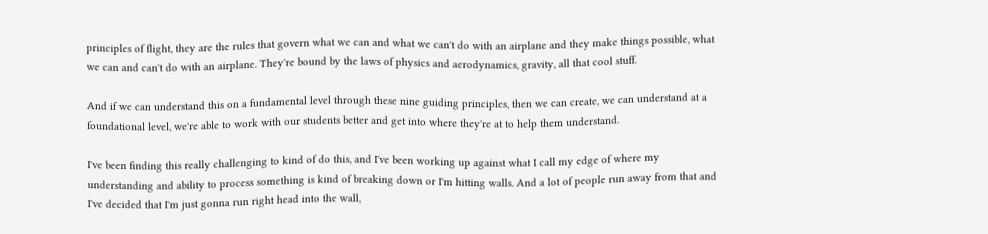principles of flight, they are the rules that govern what we can and what we can't do with an airplane and they make things possible, what we can and can't do with an airplane. They're bound by the laws of physics and aerodynamics, gravity, all that cool stuff.

And if we can understand this on a fundamental level through these nine guiding principles, then we can create, we can understand at a foundational level, we're able to work with our students better and get into where they're at to help them understand.

I've been finding this really challenging to kind of do this, and I've been working up against what I call my edge of where my understanding and ability to process something is kind of breaking down or I'm hitting walls. And a lot of people run away from that and I've decided that I'm just gonna run right head into the wall,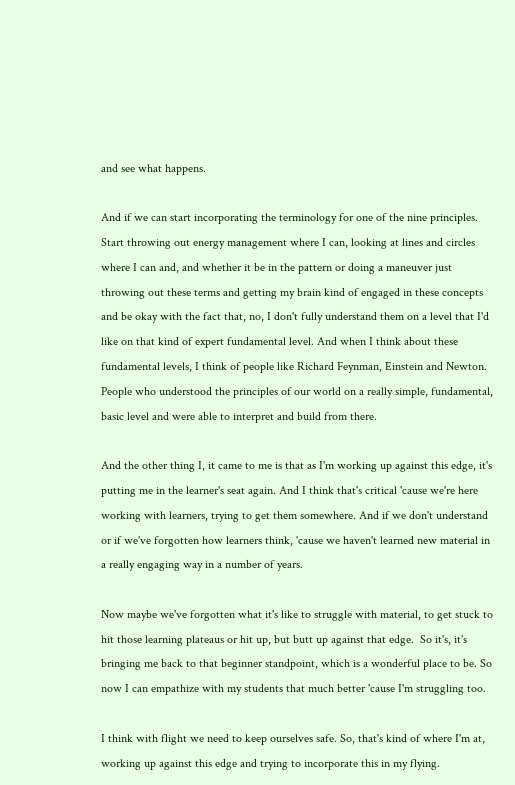and see what happens.

And if we can start incorporating the terminology for one of the nine principles. Start throwing out energy management where I can, looking at lines and circles where I can and, and whether it be in the pattern or doing a maneuver just throwing out these terms and getting my brain kind of engaged in these concepts and be okay with the fact that, no, I don't fully understand them on a level that I'd like on that kind of expert fundamental level. And when I think about these fundamental levels, I think of people like Richard Feynman, Einstein and Newton.  People who understood the principles of our world on a really simple, fundamental, basic level and were able to interpret and build from there.

And the other thing I, it came to me is that as I'm working up against this edge, it's putting me in the learner's seat again. And I think that's critical 'cause we're here working with learners, trying to get them somewhere. And if we don't understand or if we've forgotten how learners think, 'cause we haven't learned new material in a really engaging way in a number of years.

Now maybe we've forgotten what it's like to struggle with material, to get stuck to hit those learning plateaus or hit up, but butt up against that edge.  So it's, it's bringing me back to that beginner standpoint, which is a wonderful place to be. So now I can empathize with my students that much better 'cause I'm struggling too.

I think with flight we need to keep ourselves safe. So, that's kind of where I'm at, working up against this edge and trying to incorporate this in my flying.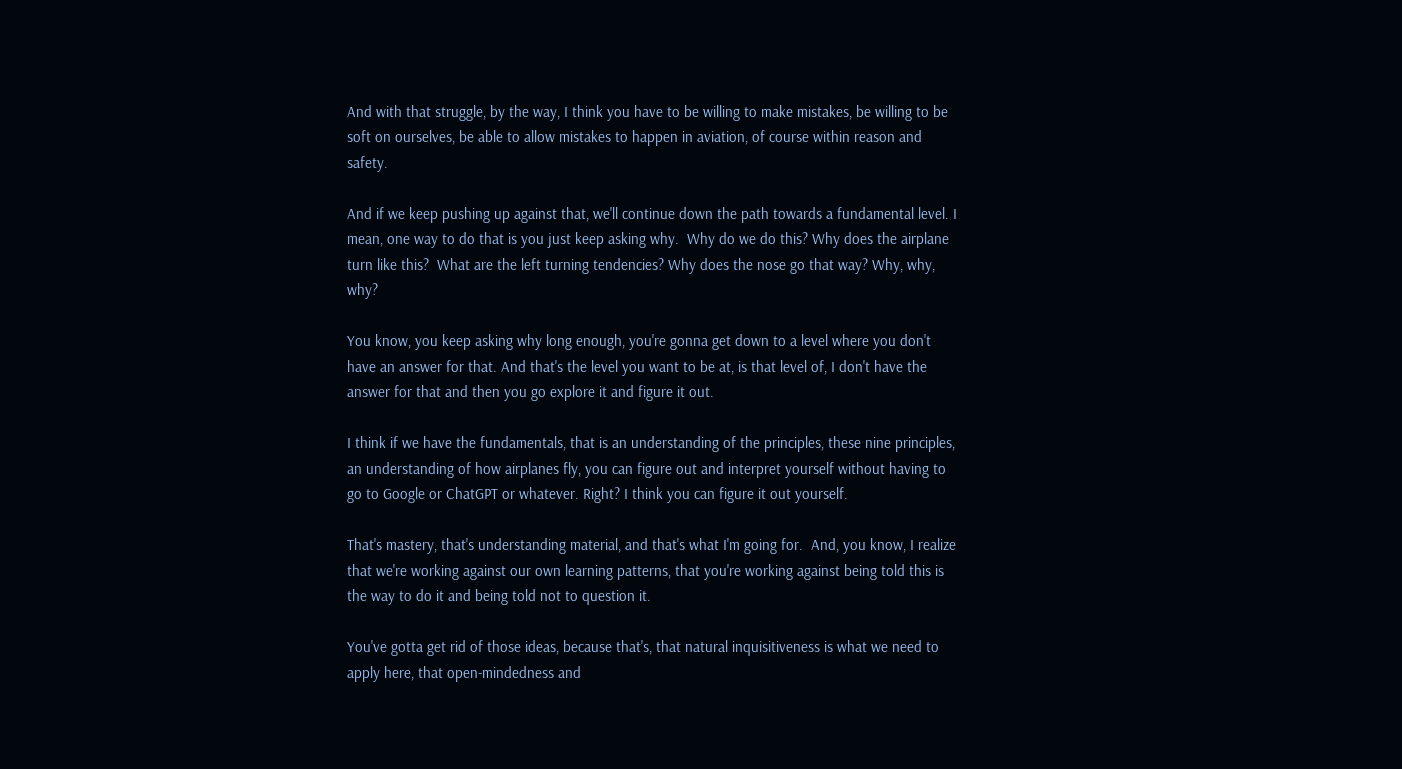And with that struggle, by the way, I think you have to be willing to make mistakes, be willing to be soft on ourselves, be able to allow mistakes to happen in aviation, of course within reason and safety.

And if we keep pushing up against that, we'll continue down the path towards a fundamental level. I mean, one way to do that is you just keep asking why.  Why do we do this? Why does the airplane turn like this?  What are the left turning tendencies? Why does the nose go that way? Why, why, why?

You know, you keep asking why long enough, you're gonna get down to a level where you don't have an answer for that. And that's the level you want to be at, is that level of, I don't have the answer for that and then you go explore it and figure it out.

I think if we have the fundamentals, that is an understanding of the principles, these nine principles, an understanding of how airplanes fly, you can figure out and interpret yourself without having to go to Google or ChatGPT or whatever. Right? I think you can figure it out yourself.

That's mastery, that's understanding material, and that's what I'm going for.  And, you know, I realize that we're working against our own learning patterns, that you're working against being told this is the way to do it and being told not to question it.

You've gotta get rid of those ideas, because that's, that natural inquisitiveness is what we need to apply here, that open-mindedness and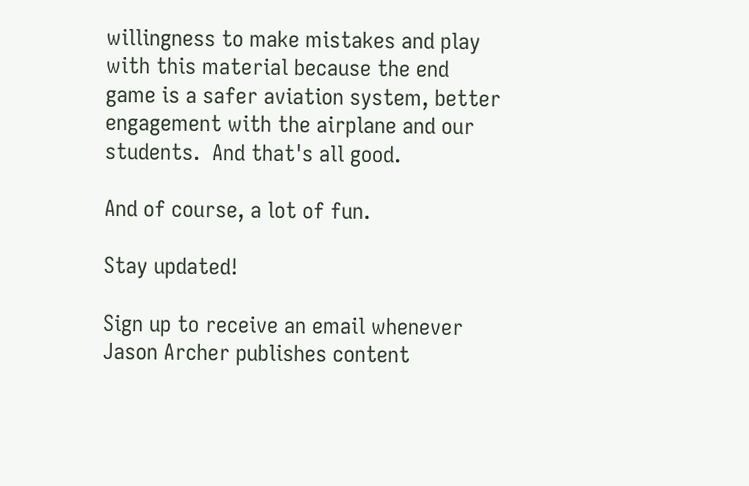willingness to make mistakes and play with this material because the end game is a safer aviation system, better engagement with the airplane and our students.  And that's all good.

And of course, a lot of fun.

Stay updated!

Sign up to receive an email whenever Jason Archer publishes content